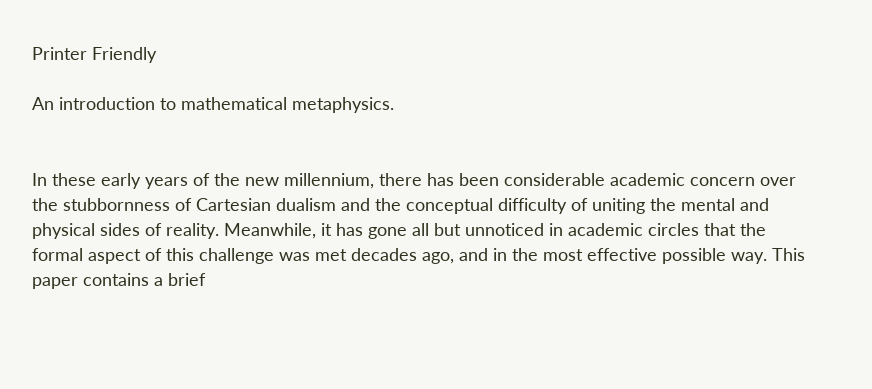Printer Friendly

An introduction to mathematical metaphysics.


In these early years of the new millennium, there has been considerable academic concern over the stubbornness of Cartesian dualism and the conceptual difficulty of uniting the mental and physical sides of reality. Meanwhile, it has gone all but unnoticed in academic circles that the formal aspect of this challenge was met decades ago, and in the most effective possible way. This paper contains a brief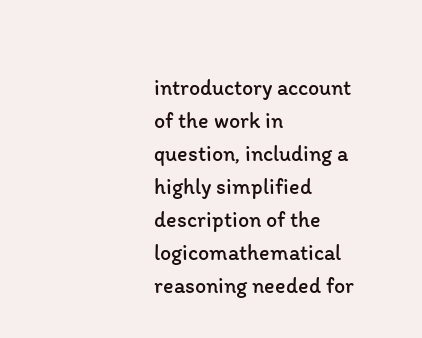introductory account of the work in question, including a highly simplified description of the logicomathematical reasoning needed for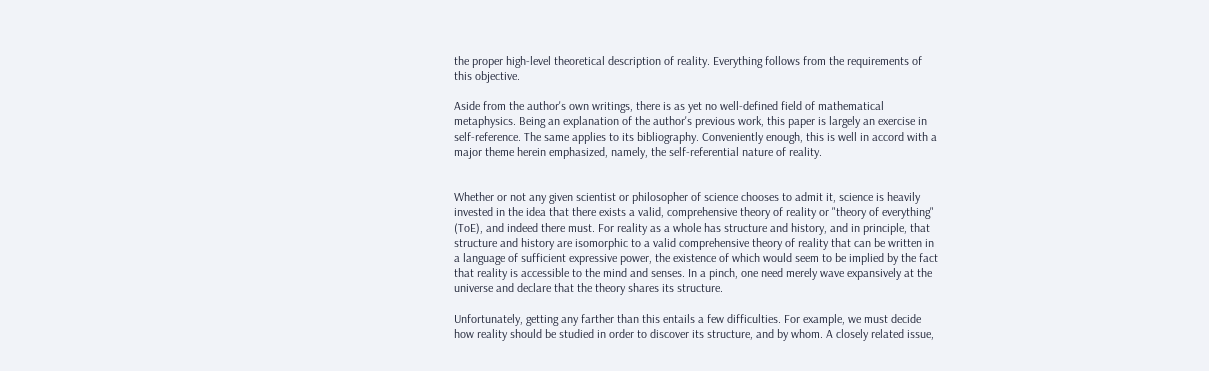the proper high-level theoretical description of reality. Everything follows from the requirements of this objective.

Aside from the author's own writings, there is as yet no well-defined field of mathematical metaphysics. Being an explanation of the author's previous work, this paper is largely an exercise in self-reference. The same applies to its bibliography. Conveniently enough, this is well in accord with a major theme herein emphasized, namely, the self-referential nature of reality.


Whether or not any given scientist or philosopher of science chooses to admit it, science is heavily invested in the idea that there exists a valid, comprehensive theory of reality or "theory of everything" (ToE), and indeed there must. For reality as a whole has structure and history, and in principle, that structure and history are isomorphic to a valid comprehensive theory of reality that can be written in a language of sufficient expressive power, the existence of which would seem to be implied by the fact that reality is accessible to the mind and senses. In a pinch, one need merely wave expansively at the universe and declare that the theory shares its structure.

Unfortunately, getting any farther than this entails a few difficulties. For example, we must decide how reality should be studied in order to discover its structure, and by whom. A closely related issue,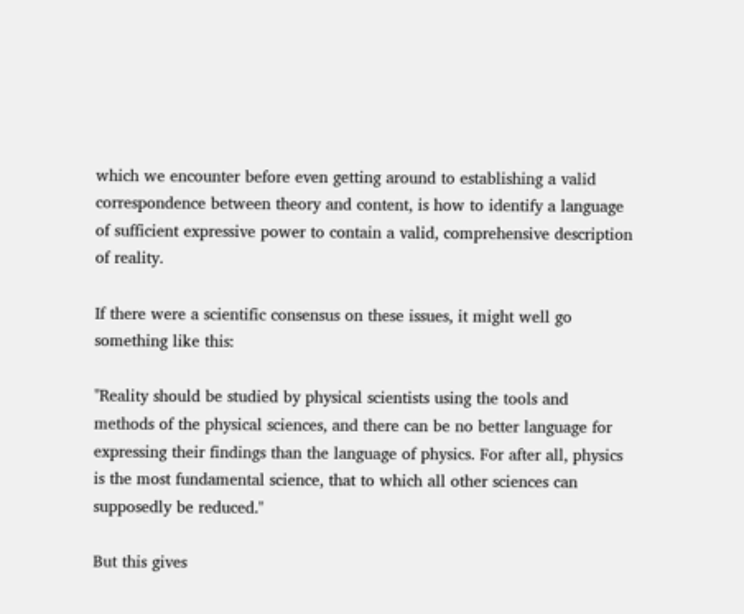which we encounter before even getting around to establishing a valid correspondence between theory and content, is how to identify a language of sufficient expressive power to contain a valid, comprehensive description of reality.

If there were a scientific consensus on these issues, it might well go something like this:

"Reality should be studied by physical scientists using the tools and methods of the physical sciences, and there can be no better language for expressing their findings than the language of physics. For after all, physics is the most fundamental science, that to which all other sciences can supposedly be reduced."

But this gives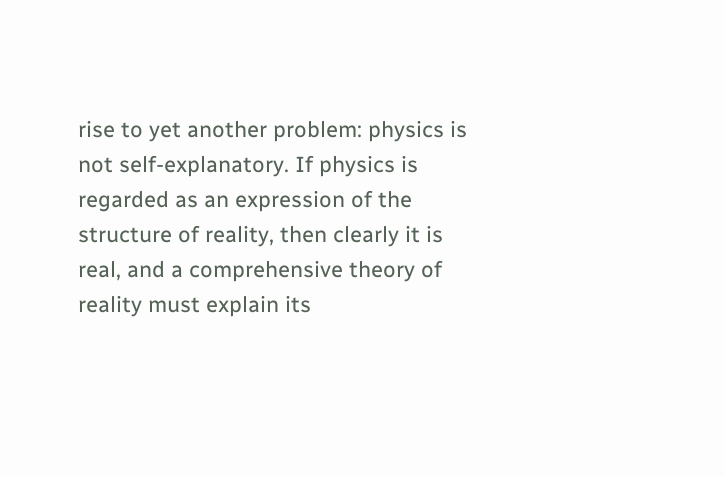rise to yet another problem: physics is not self-explanatory. If physics is regarded as an expression of the structure of reality, then clearly it is real, and a comprehensive theory of reality must explain its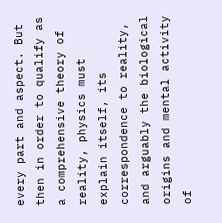every part and aspect. But then in order to qualify as a comprehensive theory of reality, physics must explain itself, its correspondence to reality, and arguably the biological origins and mental activity of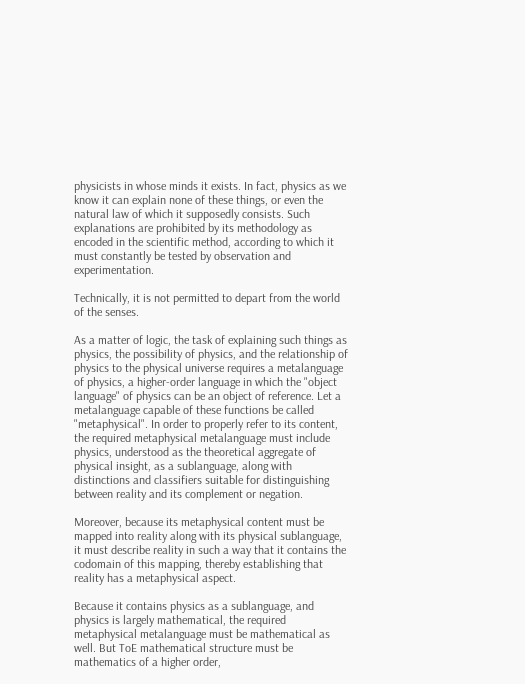physicists in whose minds it exists. In fact, physics as we know it can explain none of these things, or even the natural law of which it supposedly consists. Such explanations are prohibited by its methodology as encoded in the scientific method, according to which it must constantly be tested by observation and experimentation.

Technically, it is not permitted to depart from the world of the senses.

As a matter of logic, the task of explaining such things as physics, the possibility of physics, and the relationship of physics to the physical universe requires a metalanguage of physics, a higher-order language in which the "object language" of physics can be an object of reference. Let a metalanguage capable of these functions be called "metaphysical". In order to properly refer to its content, the required metaphysical metalanguage must include physics, understood as the theoretical aggregate of physical insight, as a sublanguage, along with distinctions and classifiers suitable for distinguishing between reality and its complement or negation.

Moreover, because its metaphysical content must be mapped into reality along with its physical sublanguage, it must describe reality in such a way that it contains the codomain of this mapping, thereby establishing that reality has a metaphysical aspect.

Because it contains physics as a sublanguage, and physics is largely mathematical, the required metaphysical metalanguage must be mathematical as well. But ToE mathematical structure must be mathematics of a higher order,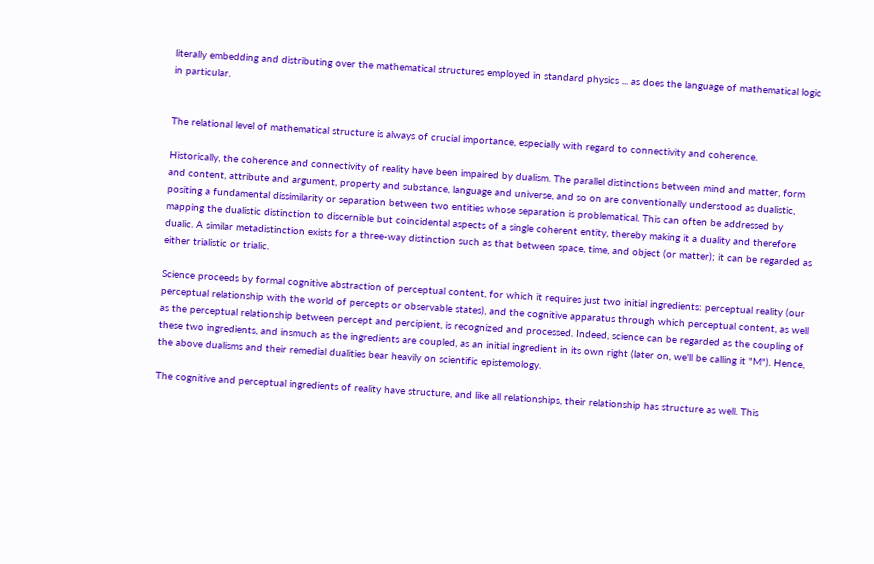literally embedding and distributing over the mathematical structures employed in standard physics ... as does the language of mathematical logic in particular.


The relational level of mathematical structure is always of crucial importance, especially with regard to connectivity and coherence.

Historically, the coherence and connectivity of reality have been impaired by dualism. The parallel distinctions between mind and matter, form and content, attribute and argument, property and substance, language and universe, and so on are conventionally understood as dualistic, positing a fundamental dissimilarity or separation between two entities whose separation is problematical. This can often be addressed by mapping the dualistic distinction to discernible but coincidental aspects of a single coherent entity, thereby making it a duality and therefore dualic. A similar metadistinction exists for a three-way distinction such as that between space, time, and object (or matter); it can be regarded as either trialistic or trialic.

Science proceeds by formal cognitive abstraction of perceptual content, for which it requires just two initial ingredients: perceptual reality (our perceptual relationship with the world of percepts or observable states), and the cognitive apparatus through which perceptual content, as well as the perceptual relationship between percept and percipient, is recognized and processed. Indeed, science can be regarded as the coupling of these two ingredients, and insmuch as the ingredients are coupled, as an initial ingredient in its own right (later on, we'll be calling it "M"). Hence, the above dualisms and their remedial dualities bear heavily on scientific epistemology.

The cognitive and perceptual ingredients of reality have structure, and like all relationships, their relationship has structure as well. This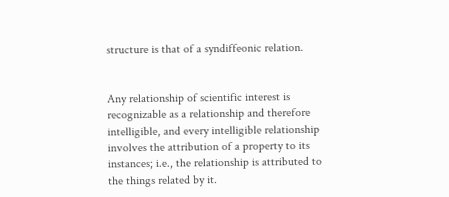structure is that of a syndiffeonic relation.


Any relationship of scientific interest is recognizable as a relationship and therefore intelligible, and every intelligible relationship involves the attribution of a property to its instances; i.e., the relationship is attributed to the things related by it.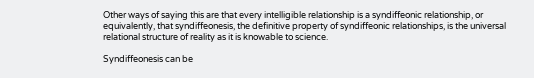Other ways of saying this are that every intelligible relationship is a syndiffeonic relationship, or equivalently, that syndiffeonesis, the definitive property of syndiffeonic relationships, is the universal relational structure of reality as it is knowable to science.

Syndiffeonesis can be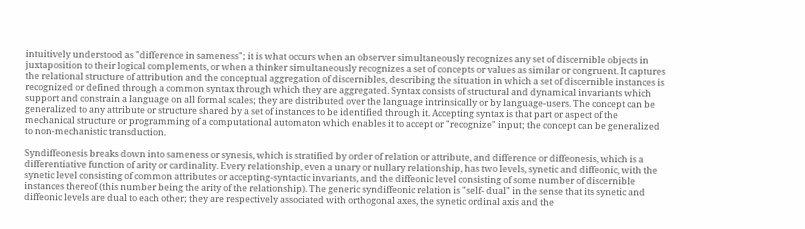intuitively understood as "difference in sameness"; it is what occurs when an observer simultaneously recognizes any set of discernible objects in juxtaposition to their logical complements, or when a thinker simultaneously recognizes a set of concepts or values as similar or congruent. It captures the relational structure of attribution and the conceptual aggregation of discernibles, describing the situation in which a set of discernible instances is recognized or defined through a common syntax through which they are aggregated. Syntax consists of structural and dynamical invariants which support and constrain a language on all formal scales; they are distributed over the language intrinsically or by language-users. The concept can be generalized to any attribute or structure shared by a set of instances to be identified through it. Accepting syntax is that part or aspect of the mechanical structure or programming of a computational automaton which enables it to accept or "recognize" input; the concept can be generalized to non-mechanistic transduction.

Syndiffeonesis breaks down into sameness or synesis, which is stratified by order of relation or attribute, and difference or diffeonesis, which is a differentiative function of arity or cardinality. Every relationship, even a unary or nullary relationship, has two levels, synetic and diffeonic, with the synetic level consisting of common attributes or accepting-syntactic invariants, and the diffeonic level consisting of some number of discernible instances thereof (this number being the arity of the relationship). The generic syndiffeonic relation is "self- dual" in the sense that its synetic and diffeonic levels are dual to each other; they are respectively associated with orthogonal axes, the synetic ordinal axis and the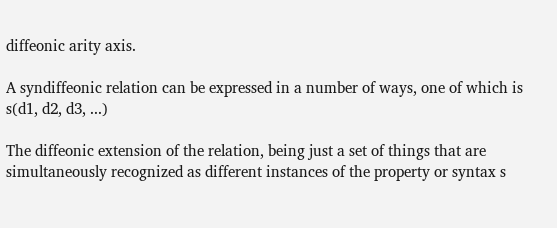diffeonic arity axis.

A syndiffeonic relation can be expressed in a number of ways, one of which is s(d1, d2, d3, ...)

The diffeonic extension of the relation, being just a set of things that are simultaneously recognized as different instances of the property or syntax s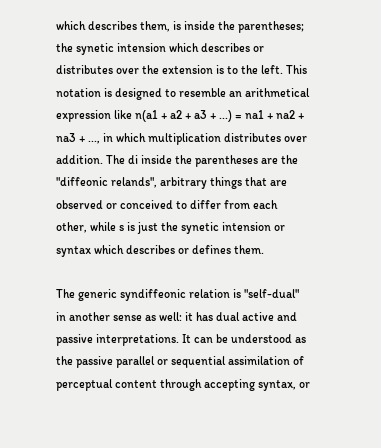which describes them, is inside the parentheses; the synetic intension which describes or distributes over the extension is to the left. This notation is designed to resemble an arithmetical expression like n(a1 + a2 + a3 + ...) = na1 + na2 + na3 + ..., in which multiplication distributes over addition. The di inside the parentheses are the "diffeonic relands", arbitrary things that are observed or conceived to differ from each other, while s is just the synetic intension or syntax which describes or defines them.

The generic syndiffeonic relation is "self-dual" in another sense as well: it has dual active and passive interpretations. It can be understood as the passive parallel or sequential assimilation of perceptual content through accepting syntax, or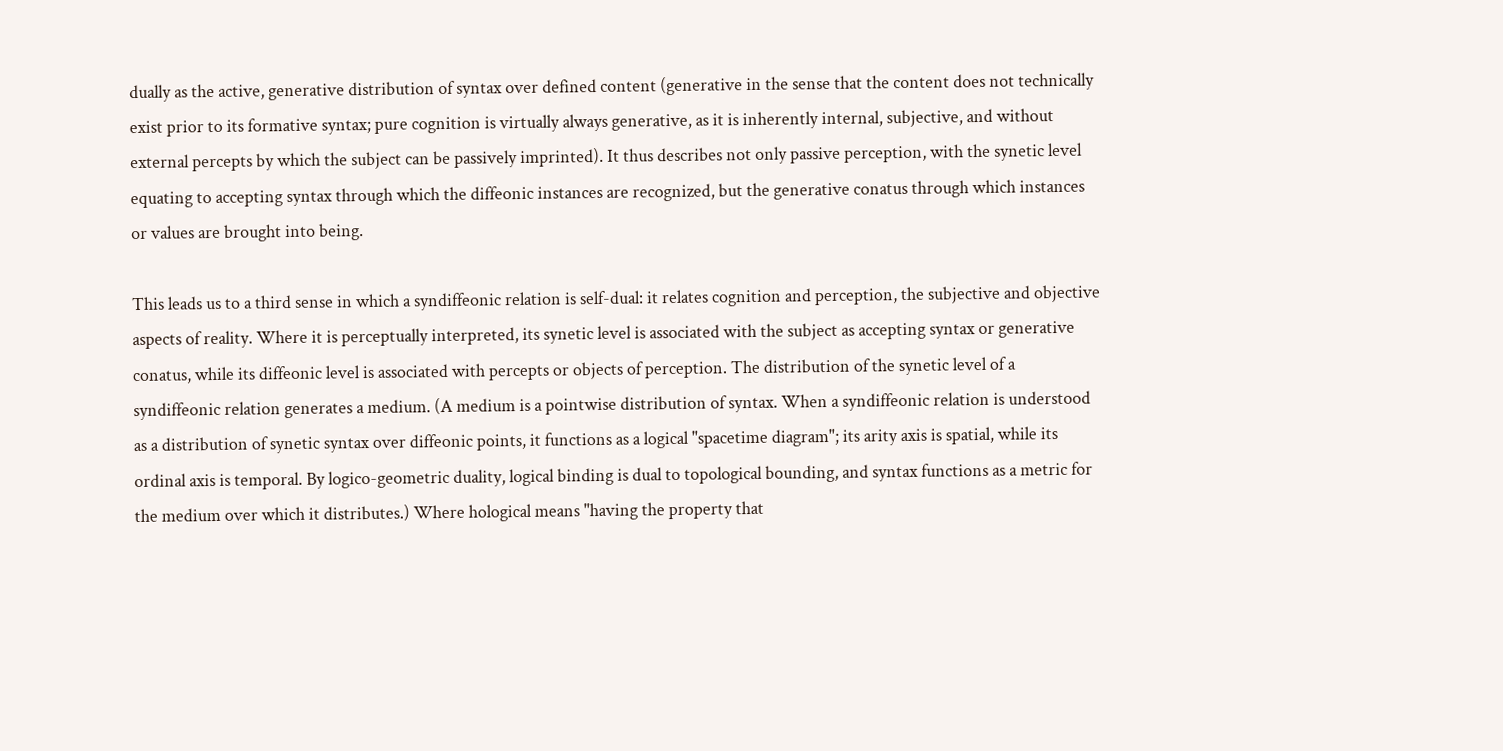dually as the active, generative distribution of syntax over defined content (generative in the sense that the content does not technically exist prior to its formative syntax; pure cognition is virtually always generative, as it is inherently internal, subjective, and without external percepts by which the subject can be passively imprinted). It thus describes not only passive perception, with the synetic level equating to accepting syntax through which the diffeonic instances are recognized, but the generative conatus through which instances or values are brought into being.

This leads us to a third sense in which a syndiffeonic relation is self-dual: it relates cognition and perception, the subjective and objective aspects of reality. Where it is perceptually interpreted, its synetic level is associated with the subject as accepting syntax or generative conatus, while its diffeonic level is associated with percepts or objects of perception. The distribution of the synetic level of a syndiffeonic relation generates a medium. (A medium is a pointwise distribution of syntax. When a syndiffeonic relation is understood as a distribution of synetic syntax over diffeonic points, it functions as a logical "spacetime diagram"; its arity axis is spatial, while its ordinal axis is temporal. By logico-geometric duality, logical binding is dual to topological bounding, and syntax functions as a metric for the medium over which it distributes.) Where hological means "having the property that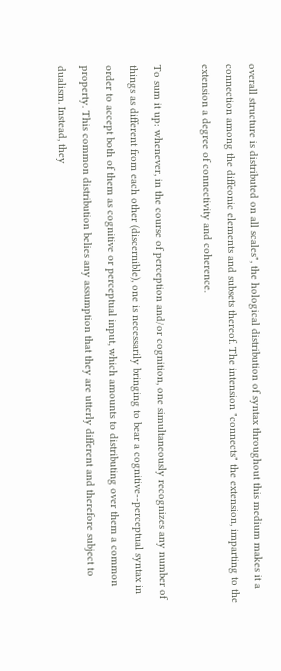overall structure is distributed on all scales", the hological distribution of syntax throughout this medium makes it a connection among the diffeonic elements and subsets thereof. The intension "connects" the extension, imparting to the extension a degree of connectivity and coherence.

To sum it up: whenever, in the course of perception and/or cognition, one simultaneously recognizes any number of things as different from each other (discernible), one is necessarily bringing to bear a cognitive--perceptual syntax in order to accept both of them as cognitive or perceptual input, which amounts to distributing over them a common property. This common distribution belies any assumption that they are utterly different and therefore subject to dualism. Instead, they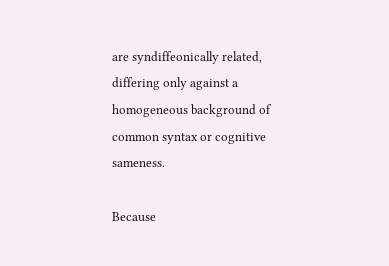are syndiffeonically related, differing only against a homogeneous background of common syntax or cognitive sameness.

Because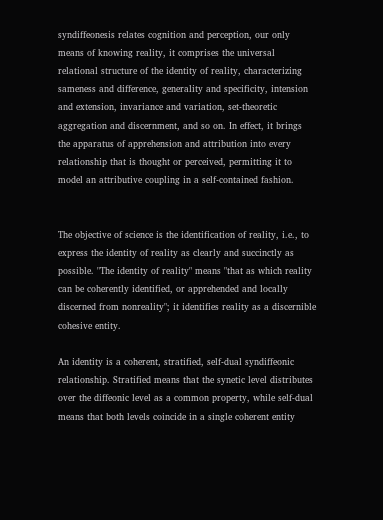syndiffeonesis relates cognition and perception, our only means of knowing reality, it comprises the universal relational structure of the identity of reality, characterizing sameness and difference, generality and specificity, intension and extension, invariance and variation, set-theoretic aggregation and discernment, and so on. In effect, it brings the apparatus of apprehension and attribution into every relationship that is thought or perceived, permitting it to model an attributive coupling in a self-contained fashion.


The objective of science is the identification of reality, i.e., to express the identity of reality as clearly and succinctly as possible. "The identity of reality" means "that as which reality can be coherently identified, or apprehended and locally discerned from nonreality"; it identifies reality as a discernible cohesive entity.

An identity is a coherent, stratified, self-dual syndiffeonic relationship. Stratified means that the synetic level distributes over the diffeonic level as a common property, while self-dual means that both levels coincide in a single coherent entity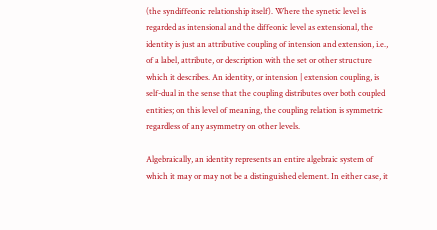(the syndiffeonic relationship itself). Where the synetic level is regarded as intensional and the diffeonic level as extensional, the identity is just an attributive coupling of intension and extension, i.e., of a label, attribute, or description with the set or other structure which it describes. An identity, or intension | extension coupling, is self-dual in the sense that the coupling distributes over both coupled entities; on this level of meaning, the coupling relation is symmetric regardless of any asymmetry on other levels.

Algebraically, an identity represents an entire algebraic system of which it may or may not be a distinguished element. In either case, it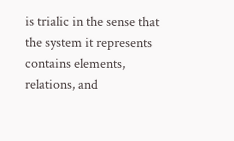is trialic in the sense that the system it represents contains elements, relations, and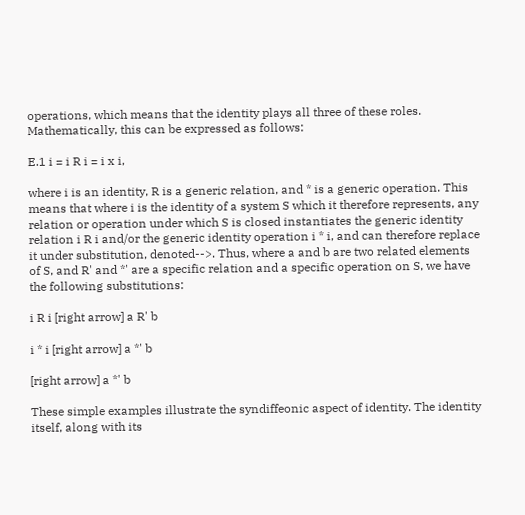operations, which means that the identity plays all three of these roles. Mathematically, this can be expressed as follows:

E.1 i = i R i = i x i,

where i is an identity, R is a generic relation, and * is a generic operation. This means that where i is the identity of a system S which it therefore represents, any relation or operation under which S is closed instantiates the generic identity relation i R i and/or the generic identity operation i * i, and can therefore replace it under substitution, denoted-->. Thus, where a and b are two related elements of S, and R' and *' are a specific relation and a specific operation on S, we have the following substitutions:

i R i [right arrow] a R' b

i * i [right arrow] a *' b

[right arrow] a *' b

These simple examples illustrate the syndiffeonic aspect of identity. The identity itself, along with its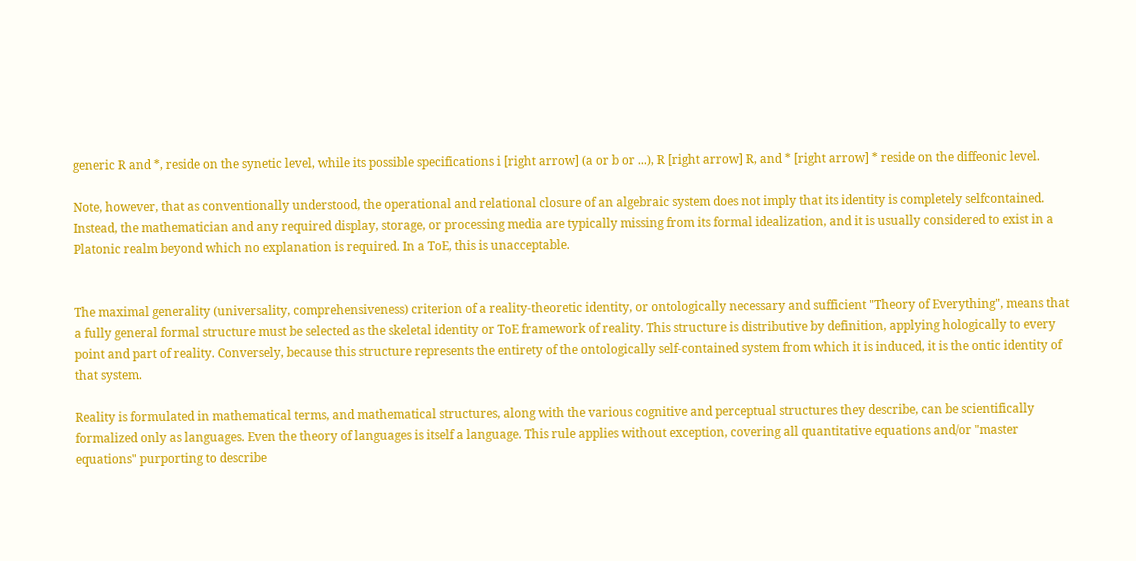generic R and *, reside on the synetic level, while its possible specifications i [right arrow] (a or b or ...), R [right arrow] R, and * [right arrow] * reside on the diffeonic level.

Note, however, that as conventionally understood, the operational and relational closure of an algebraic system does not imply that its identity is completely selfcontained. Instead, the mathematician and any required display, storage, or processing media are typically missing from its formal idealization, and it is usually considered to exist in a Platonic realm beyond which no explanation is required. In a ToE, this is unacceptable.


The maximal generality (universality, comprehensiveness) criterion of a reality-theoretic identity, or ontologically necessary and sufficient "Theory of Everything", means that a fully general formal structure must be selected as the skeletal identity or ToE framework of reality. This structure is distributive by definition, applying hologically to every point and part of reality. Conversely, because this structure represents the entirety of the ontologically self-contained system from which it is induced, it is the ontic identity of that system.

Reality is formulated in mathematical terms, and mathematical structures, along with the various cognitive and perceptual structures they describe, can be scientifically formalized only as languages. Even the theory of languages is itself a language. This rule applies without exception, covering all quantitative equations and/or "master equations" purporting to describe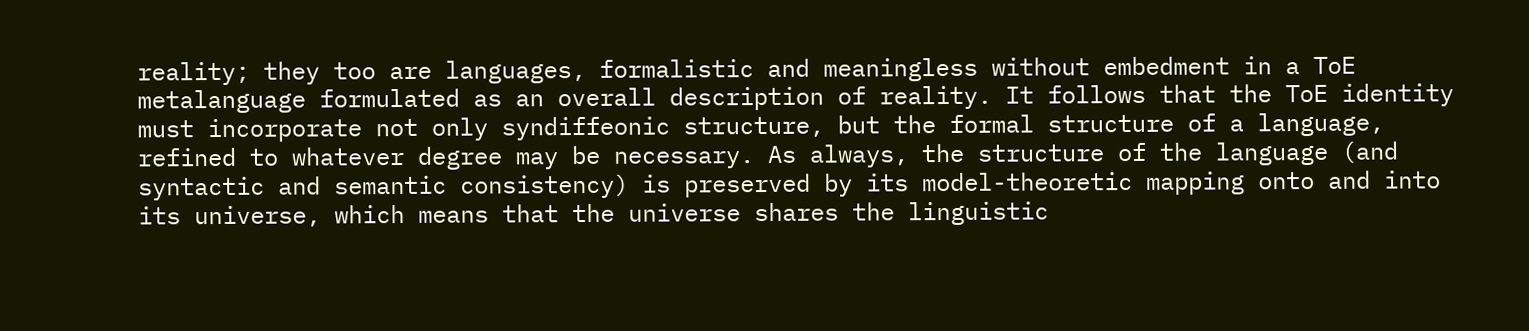reality; they too are languages, formalistic and meaningless without embedment in a ToE metalanguage formulated as an overall description of reality. It follows that the ToE identity must incorporate not only syndiffeonic structure, but the formal structure of a language, refined to whatever degree may be necessary. As always, the structure of the language (and syntactic and semantic consistency) is preserved by its model-theoretic mapping onto and into its universe, which means that the universe shares the linguistic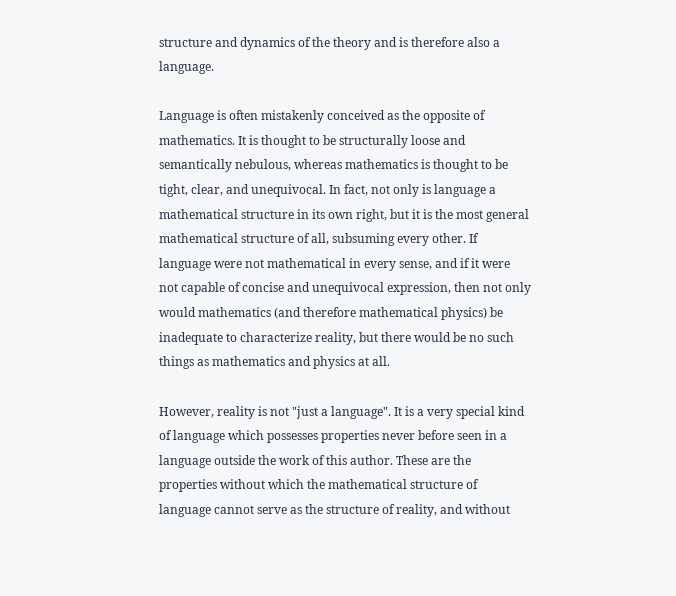structure and dynamics of the theory and is therefore also a language.

Language is often mistakenly conceived as the opposite of mathematics. It is thought to be structurally loose and semantically nebulous, whereas mathematics is thought to be tight, clear, and unequivocal. In fact, not only is language a mathematical structure in its own right, but it is the most general mathematical structure of all, subsuming every other. If language were not mathematical in every sense, and if it were not capable of concise and unequivocal expression, then not only would mathematics (and therefore mathematical physics) be inadequate to characterize reality, but there would be no such things as mathematics and physics at all.

However, reality is not "just a language". It is a very special kind of language which possesses properties never before seen in a language outside the work of this author. These are the properties without which the mathematical structure of language cannot serve as the structure of reality, and without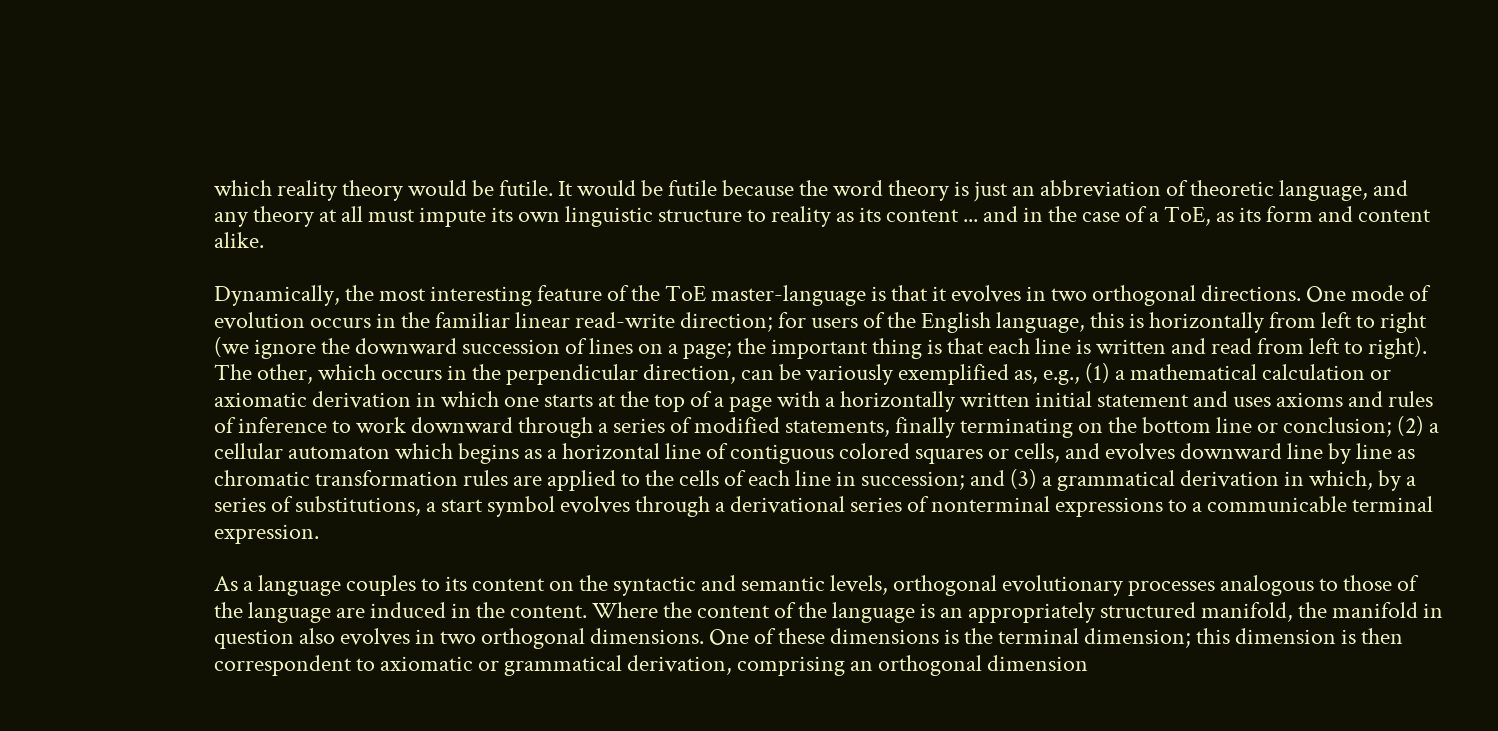which reality theory would be futile. It would be futile because the word theory is just an abbreviation of theoretic language, and any theory at all must impute its own linguistic structure to reality as its content ... and in the case of a ToE, as its form and content alike.

Dynamically, the most interesting feature of the ToE master-language is that it evolves in two orthogonal directions. One mode of evolution occurs in the familiar linear read-write direction; for users of the English language, this is horizontally from left to right (we ignore the downward succession of lines on a page; the important thing is that each line is written and read from left to right). The other, which occurs in the perpendicular direction, can be variously exemplified as, e.g., (1) a mathematical calculation or axiomatic derivation in which one starts at the top of a page with a horizontally written initial statement and uses axioms and rules of inference to work downward through a series of modified statements, finally terminating on the bottom line or conclusion; (2) a cellular automaton which begins as a horizontal line of contiguous colored squares or cells, and evolves downward line by line as chromatic transformation rules are applied to the cells of each line in succession; and (3) a grammatical derivation in which, by a series of substitutions, a start symbol evolves through a derivational series of nonterminal expressions to a communicable terminal expression.

As a language couples to its content on the syntactic and semantic levels, orthogonal evolutionary processes analogous to those of the language are induced in the content. Where the content of the language is an appropriately structured manifold, the manifold in question also evolves in two orthogonal dimensions. One of these dimensions is the terminal dimension; this dimension is then correspondent to axiomatic or grammatical derivation, comprising an orthogonal dimension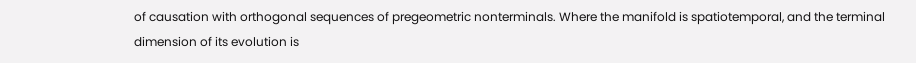of causation with orthogonal sequences of pregeometric nonterminals. Where the manifold is spatiotemporal, and the terminal dimension of its evolution is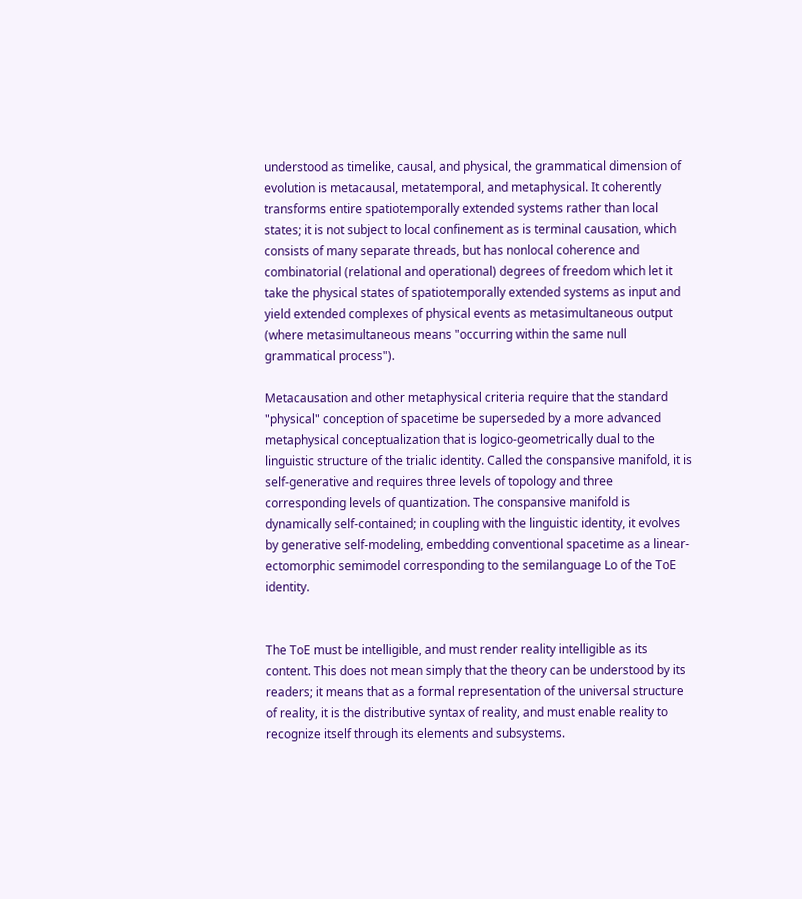understood as timelike, causal, and physical, the grammatical dimension of evolution is metacausal, metatemporal, and metaphysical. It coherently transforms entire spatiotemporally extended systems rather than local states; it is not subject to local confinement as is terminal causation, which consists of many separate threads, but has nonlocal coherence and combinatorial (relational and operational) degrees of freedom which let it take the physical states of spatiotemporally extended systems as input and yield extended complexes of physical events as metasimultaneous output (where metasimultaneous means "occurring within the same null grammatical process").

Metacausation and other metaphysical criteria require that the standard "physical" conception of spacetime be superseded by a more advanced metaphysical conceptualization that is logico-geometrically dual to the linguistic structure of the trialic identity. Called the conspansive manifold, it is self-generative and requires three levels of topology and three corresponding levels of quantization. The conspansive manifold is dynamically self-contained; in coupling with the linguistic identity, it evolves by generative self-modeling, embedding conventional spacetime as a linear-ectomorphic semimodel corresponding to the semilanguage Lo of the ToE identity.


The ToE must be intelligible, and must render reality intelligible as its content. This does not mean simply that the theory can be understood by its readers; it means that as a formal representation of the universal structure of reality, it is the distributive syntax of reality, and must enable reality to recognize itself through its elements and subsystems.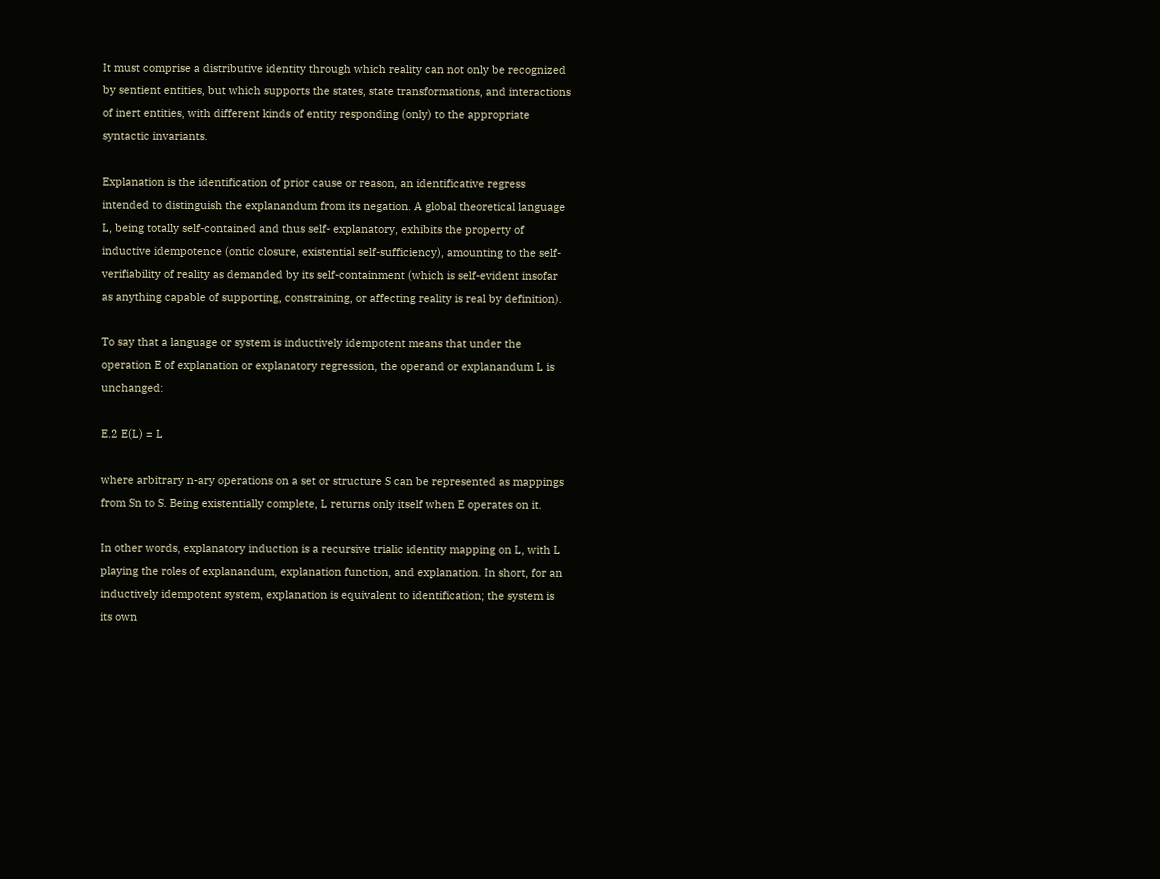It must comprise a distributive identity through which reality can not only be recognized by sentient entities, but which supports the states, state transformations, and interactions of inert entities, with different kinds of entity responding (only) to the appropriate syntactic invariants.

Explanation is the identification of prior cause or reason, an identificative regress intended to distinguish the explanandum from its negation. A global theoretical language L, being totally self-contained and thus self- explanatory, exhibits the property of inductive idempotence (ontic closure, existential self-sufficiency), amounting to the self-verifiability of reality as demanded by its self-containment (which is self-evident insofar as anything capable of supporting, constraining, or affecting reality is real by definition).

To say that a language or system is inductively idempotent means that under the operation E of explanation or explanatory regression, the operand or explanandum L is unchanged:

E.2 E(L) = L

where arbitrary n-ary operations on a set or structure S can be represented as mappings from Sn to S. Being existentially complete, L returns only itself when E operates on it.

In other words, explanatory induction is a recursive trialic identity mapping on L, with L playing the roles of explanandum, explanation function, and explanation. In short, for an inductively idempotent system, explanation is equivalent to identification; the system is its own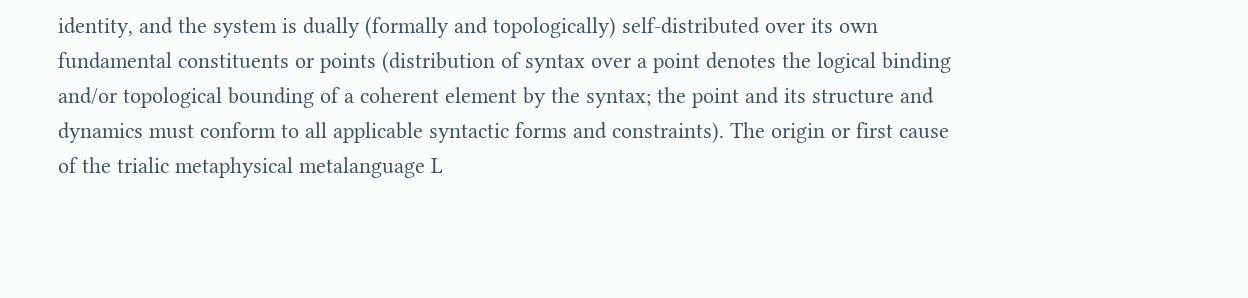identity, and the system is dually (formally and topologically) self-distributed over its own fundamental constituents or points (distribution of syntax over a point denotes the logical binding and/or topological bounding of a coherent element by the syntax; the point and its structure and dynamics must conform to all applicable syntactic forms and constraints). The origin or first cause of the trialic metaphysical metalanguage L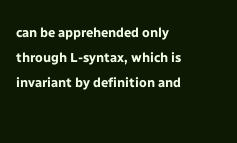can be apprehended only through L-syntax, which is invariant by definition and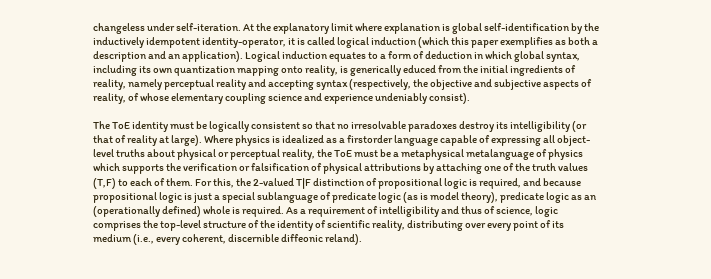changeless under self-iteration. At the explanatory limit where explanation is global self-identification by the inductively idempotent identity-operator, it is called logical induction (which this paper exemplifies as both a description and an application). Logical induction equates to a form of deduction in which global syntax, including its own quantization mapping onto reality, is generically educed from the initial ingredients of reality, namely perceptual reality and accepting syntax (respectively, the objective and subjective aspects of reality, of whose elementary coupling science and experience undeniably consist).

The ToE identity must be logically consistent so that no irresolvable paradoxes destroy its intelligibility (or that of reality at large). Where physics is idealized as a firstorder language capable of expressing all object-level truths about physical or perceptual reality, the ToE must be a metaphysical metalanguage of physics which supports the verification or falsification of physical attributions by attaching one of the truth values (T,F) to each of them. For this, the 2-valued T|F distinction of propositional logic is required, and because propositional logic is just a special sublanguage of predicate logic (as is model theory), predicate logic as an (operationally defined) whole is required. As a requirement of intelligibility and thus of science, logic comprises the top-level structure of the identity of scientific reality, distributing over every point of its medium (i.e., every coherent, discernible diffeonic reland).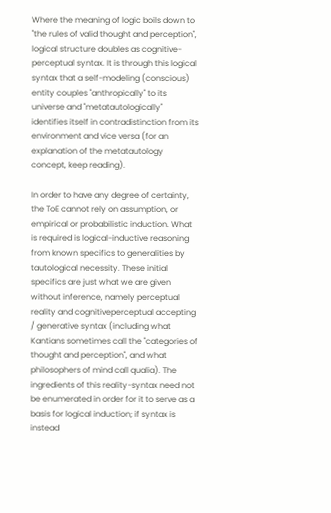Where the meaning of logic boils down to "the rules of valid thought and perception", logical structure doubles as cognitive-perceptual syntax. It is through this logical syntax that a self-modeling (conscious) entity couples "anthropically" to its universe and "metatautologically" identifies itself in contradistinction from its environment and vice versa (for an explanation of the metatautology concept, keep reading).

In order to have any degree of certainty, the ToE cannot rely on assumption, or empirical or probabilistic induction. What is required is logical-inductive reasoning from known specifics to generalities by tautological necessity. These initial specifics are just what we are given without inference, namely perceptual reality and cognitiveperceptual accepting / generative syntax (including what Kantians sometimes call the "categories of thought and perception", and what philosophers of mind call qualia). The ingredients of this reality-syntax need not be enumerated in order for it to serve as a basis for logical induction; if syntax is instead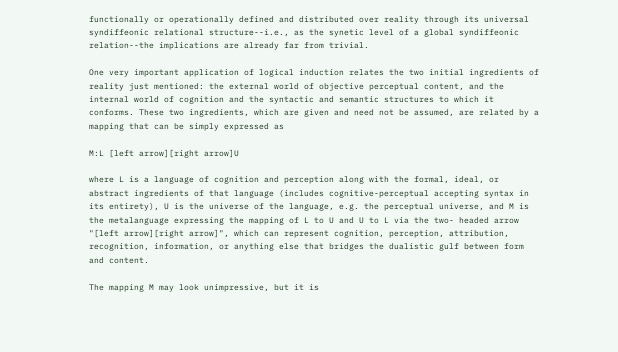functionally or operationally defined and distributed over reality through its universal syndiffeonic relational structure--i.e., as the synetic level of a global syndiffeonic relation--the implications are already far from trivial.

One very important application of logical induction relates the two initial ingredients of reality just mentioned: the external world of objective perceptual content, and the internal world of cognition and the syntactic and semantic structures to which it conforms. These two ingredients, which are given and need not be assumed, are related by a mapping that can be simply expressed as

M:L [left arrow][right arrow]U

where L is a language of cognition and perception along with the formal, ideal, or abstract ingredients of that language (includes cognitive-perceptual accepting syntax in its entirety), U is the universe of the language, e.g. the perceptual universe, and M is the metalanguage expressing the mapping of L to U and U to L via the two- headed arrow "[left arrow][right arrow]", which can represent cognition, perception, attribution, recognition, information, or anything else that bridges the dualistic gulf between form and content.

The mapping M may look unimpressive, but it is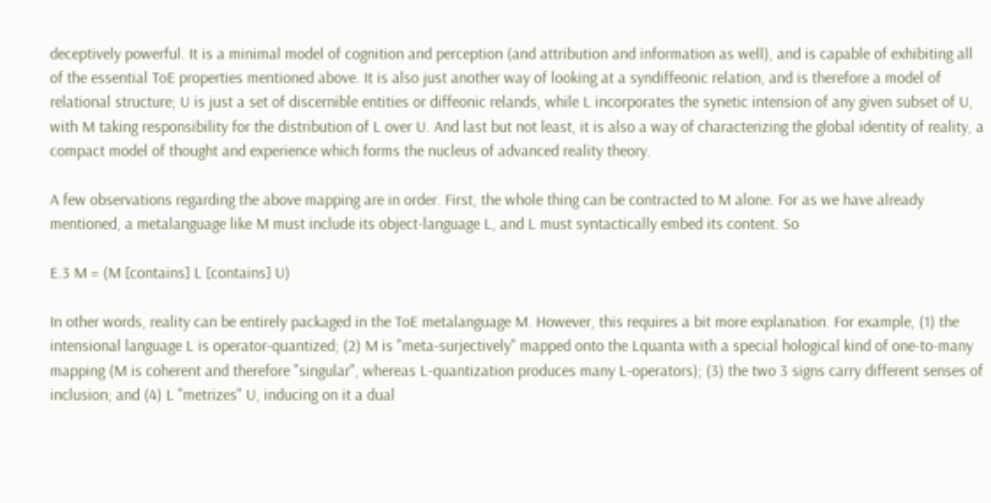deceptively powerful. It is a minimal model of cognition and perception (and attribution and information as well), and is capable of exhibiting all of the essential ToE properties mentioned above. It is also just another way of looking at a syndiffeonic relation, and is therefore a model of relational structure; U is just a set of discernible entities or diffeonic relands, while L incorporates the synetic intension of any given subset of U, with M taking responsibility for the distribution of L over U. And last but not least, it is also a way of characterizing the global identity of reality, a compact model of thought and experience which forms the nucleus of advanced reality theory.

A few observations regarding the above mapping are in order. First, the whole thing can be contracted to M alone. For as we have already mentioned, a metalanguage like M must include its object-language L, and L must syntactically embed its content. So

E.3 M = (M [contains] L [contains] U)

In other words, reality can be entirely packaged in the ToE metalanguage M. However, this requires a bit more explanation. For example, (1) the intensional language L is operator-quantized; (2) M is "meta-surjectively" mapped onto the Lquanta with a special hological kind of one-to-many mapping (M is coherent and therefore "singular", whereas L-quantization produces many L-operators); (3) the two 3 signs carry different senses of inclusion; and (4) L "metrizes" U, inducing on it a dual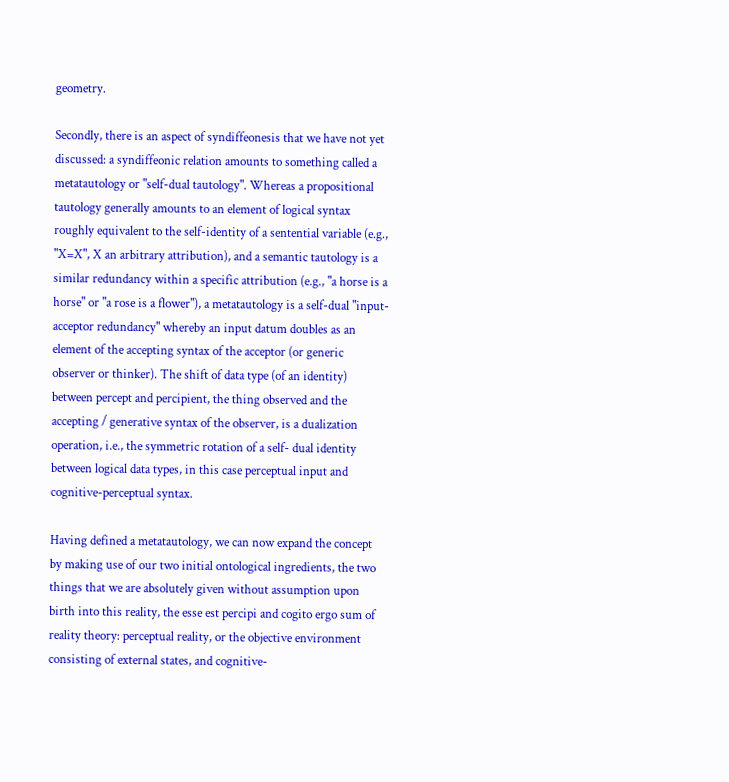geometry.

Secondly, there is an aspect of syndiffeonesis that we have not yet discussed: a syndiffeonic relation amounts to something called a metatautology or "self-dual tautology". Whereas a propositional tautology generally amounts to an element of logical syntax roughly equivalent to the self-identity of a sentential variable (e.g., "X=X", X an arbitrary attribution), and a semantic tautology is a similar redundancy within a specific attribution (e.g., "a horse is a horse" or "a rose is a flower"), a metatautology is a self-dual "input-acceptor redundancy" whereby an input datum doubles as an element of the accepting syntax of the acceptor (or generic observer or thinker). The shift of data type (of an identity) between percept and percipient, the thing observed and the accepting / generative syntax of the observer, is a dualization operation, i.e., the symmetric rotation of a self- dual identity between logical data types, in this case perceptual input and cognitive-perceptual syntax.

Having defined a metatautology, we can now expand the concept by making use of our two initial ontological ingredients, the two things that we are absolutely given without assumption upon birth into this reality, the esse est percipi and cogito ergo sum of reality theory: perceptual reality, or the objective environment consisting of external states, and cognitive-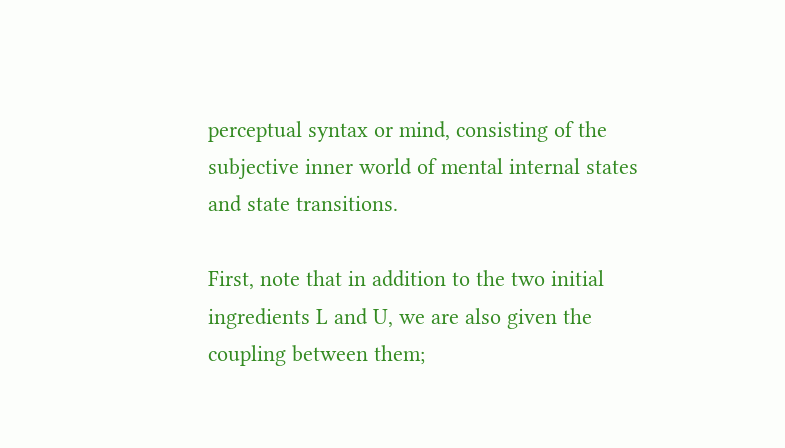perceptual syntax or mind, consisting of the subjective inner world of mental internal states and state transitions.

First, note that in addition to the two initial ingredients L and U, we are also given the coupling between them;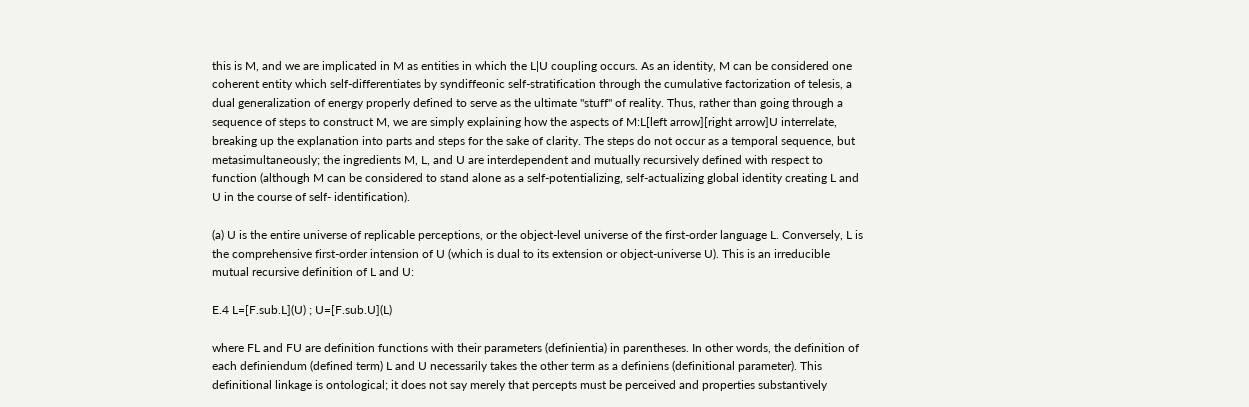this is M, and we are implicated in M as entities in which the L|U coupling occurs. As an identity, M can be considered one coherent entity which self-differentiates by syndiffeonic self-stratification through the cumulative factorization of telesis, a dual generalization of energy properly defined to serve as the ultimate "stuff" of reality. Thus, rather than going through a sequence of steps to construct M, we are simply explaining how the aspects of M:L[left arrow][right arrow]U interrelate, breaking up the explanation into parts and steps for the sake of clarity. The steps do not occur as a temporal sequence, but metasimultaneously; the ingredients M, L, and U are interdependent and mutually recursively defined with respect to function (although M can be considered to stand alone as a self-potentializing, self-actualizing global identity creating L and U in the course of self- identification).

(a) U is the entire universe of replicable perceptions, or the object-level universe of the first-order language L. Conversely, L is the comprehensive first-order intension of U (which is dual to its extension or object-universe U). This is an irreducible mutual recursive definition of L and U:

E.4 L=[F.sub.L](U) ; U=[F.sub.U](L)

where FL and FU are definition functions with their parameters (definientia) in parentheses. In other words, the definition of each definiendum (defined term) L and U necessarily takes the other term as a definiens (definitional parameter). This definitional linkage is ontological; it does not say merely that percepts must be perceived and properties substantively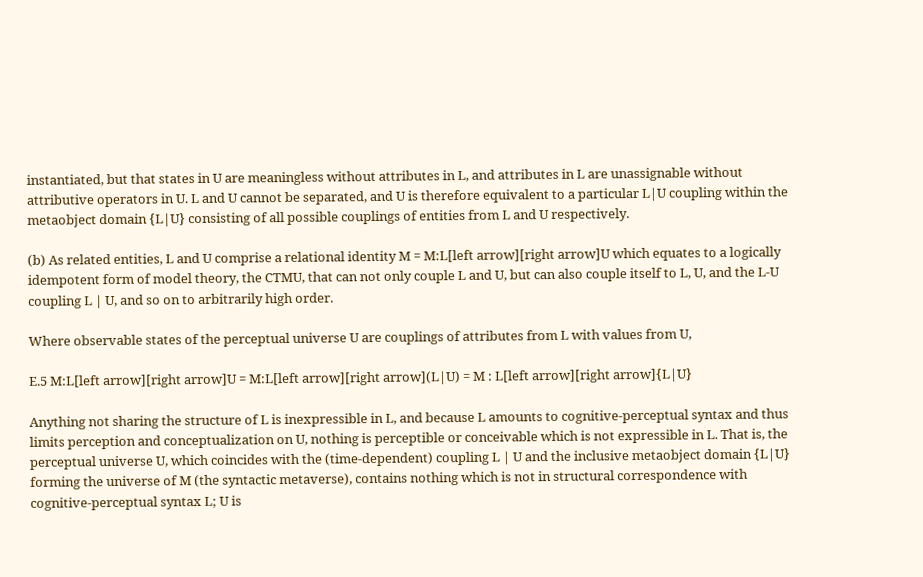instantiated, but that states in U are meaningless without attributes in L, and attributes in L are unassignable without attributive operators in U. L and U cannot be separated, and U is therefore equivalent to a particular L|U coupling within the metaobject domain {L|U} consisting of all possible couplings of entities from L and U respectively.

(b) As related entities, L and U comprise a relational identity M = M:L[left arrow][right arrow]U which equates to a logically idempotent form of model theory, the CTMU, that can not only couple L and U, but can also couple itself to L, U, and the L-U coupling L | U, and so on to arbitrarily high order.

Where observable states of the perceptual universe U are couplings of attributes from L with values from U,

E.5 M:L[left arrow][right arrow]U = M:L[left arrow][right arrow](L|U) = M : L[left arrow][right arrow]{L|U}

Anything not sharing the structure of L is inexpressible in L, and because L amounts to cognitive-perceptual syntax and thus limits perception and conceptualization on U, nothing is perceptible or conceivable which is not expressible in L. That is, the perceptual universe U, which coincides with the (time-dependent) coupling L | U and the inclusive metaobject domain {L|U} forming the universe of M (the syntactic metaverse), contains nothing which is not in structural correspondence with cognitive-perceptual syntax L; U is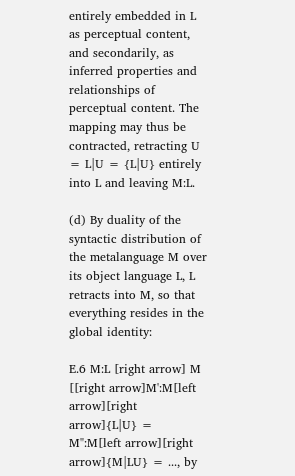entirely embedded in L as perceptual content, and secondarily, as inferred properties and relationships of perceptual content. The mapping may thus be contracted, retracting U = L|U = {L|U} entirely into L and leaving M:L.

(d) By duality of the syntactic distribution of the metalanguage M over its object language L, L retracts into M, so that everything resides in the global identity:

E.6 M:L [right arrow] M [[right arrow]M':M[left arrow][right arrow]{L|U} = M":M[left arrow][right arrow]{M|LU} = ..., by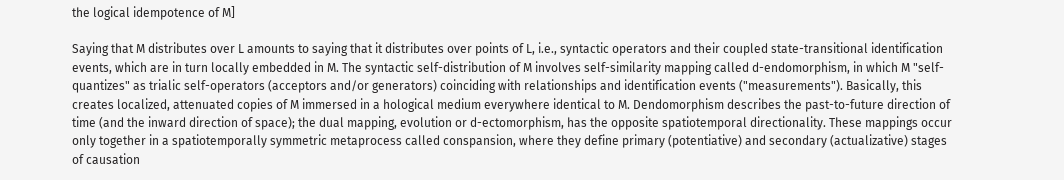the logical idempotence of M]

Saying that M distributes over L amounts to saying that it distributes over points of L, i.e., syntactic operators and their coupled state-transitional identification events, which are in turn locally embedded in M. The syntactic self-distribution of M involves self-similarity mapping called d-endomorphism, in which M "self- quantizes" as trialic self-operators (acceptors and/or generators) coinciding with relationships and identification events ("measurements"). Basically, this creates localized, attenuated copies of M immersed in a hological medium everywhere identical to M. Dendomorphism describes the past-to-future direction of time (and the inward direction of space); the dual mapping, evolution or d-ectomorphism, has the opposite spatiotemporal directionality. These mappings occur only together in a spatiotemporally symmetric metaprocess called conspansion, where they define primary (potentiative) and secondary (actualizative) stages of causation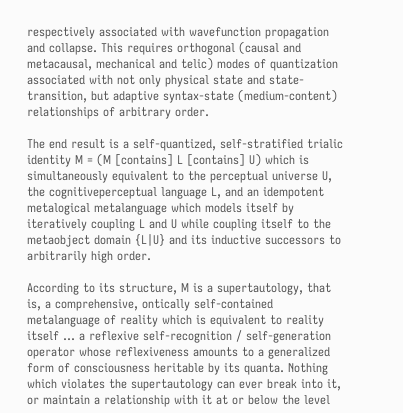respectively associated with wavefunction propagation and collapse. This requires orthogonal (causal and metacausal, mechanical and telic) modes of quantization associated with not only physical state and state-transition, but adaptive syntax-state (medium-content) relationships of arbitrary order.

The end result is a self-quantized, self-stratified trialic identity M = (M [contains] L [contains] U) which is simultaneously equivalent to the perceptual universe U, the cognitiveperceptual language L, and an idempotent metalogical metalanguage which models itself by iteratively coupling L and U while coupling itself to the metaobject domain {L|U} and its inductive successors to arbitrarily high order.

According to its structure, M is a supertautology, that is, a comprehensive, ontically self-contained metalanguage of reality which is equivalent to reality itself ... a reflexive self-recognition / self-generation operator whose reflexiveness amounts to a generalized form of consciousness heritable by its quanta. Nothing which violates the supertautology can ever break into it, or maintain a relationship with it at or below the level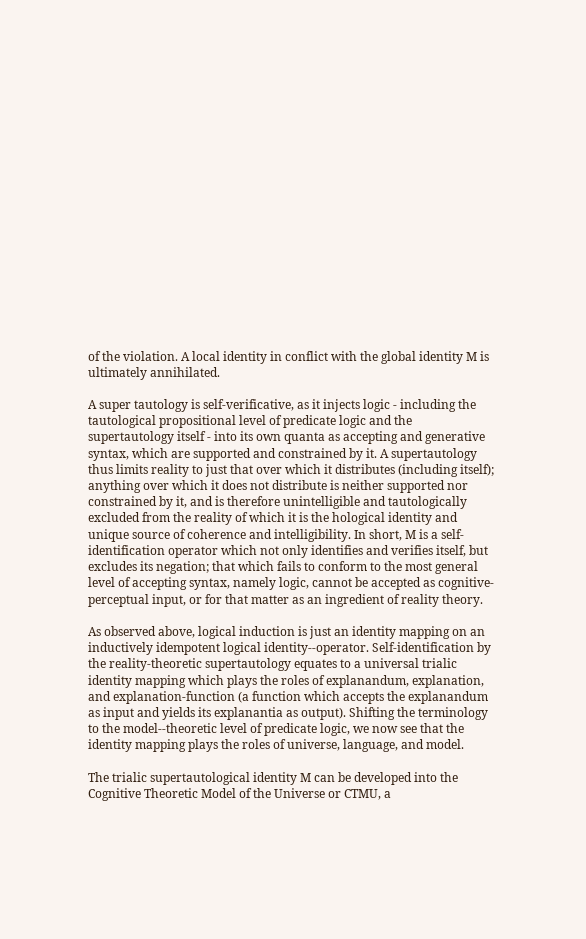of the violation. A local identity in conflict with the global identity M is ultimately annihilated.

A super tautology is self-verificative, as it injects logic - including the tautological propositional level of predicate logic and the supertautology itself - into its own quanta as accepting and generative syntax, which are supported and constrained by it. A supertautology thus limits reality to just that over which it distributes (including itself); anything over which it does not distribute is neither supported nor constrained by it, and is therefore unintelligible and tautologically excluded from the reality of which it is the hological identity and unique source of coherence and intelligibility. In short, M is a self-identification operator which not only identifies and verifies itself, but excludes its negation; that which fails to conform to the most general level of accepting syntax, namely logic, cannot be accepted as cognitive-perceptual input, or for that matter as an ingredient of reality theory.

As observed above, logical induction is just an identity mapping on an inductively idempotent logical identity--operator. Self-identification by the reality-theoretic supertautology equates to a universal trialic identity mapping which plays the roles of explanandum, explanation, and explanation-function (a function which accepts the explanandum as input and yields its explanantia as output). Shifting the terminology to the model--theoretic level of predicate logic, we now see that the identity mapping plays the roles of universe, language, and model.

The trialic supertautological identity M can be developed into the Cognitive Theoretic Model of the Universe or CTMU, a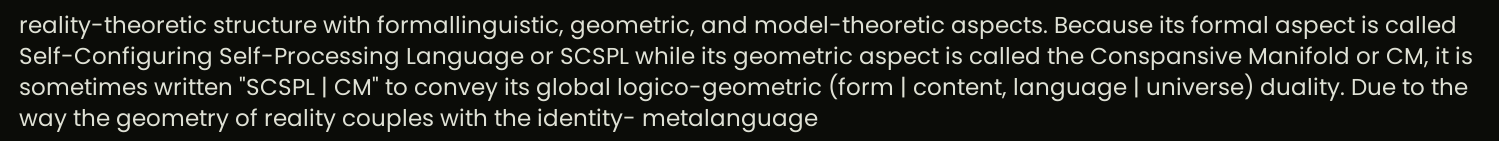reality-theoretic structure with formallinguistic, geometric, and model-theoretic aspects. Because its formal aspect is called Self-Configuring Self-Processing Language or SCSPL while its geometric aspect is called the Conspansive Manifold or CM, it is sometimes written "SCSPL | CM" to convey its global logico-geometric (form | content, language | universe) duality. Due to the way the geometry of reality couples with the identity- metalanguage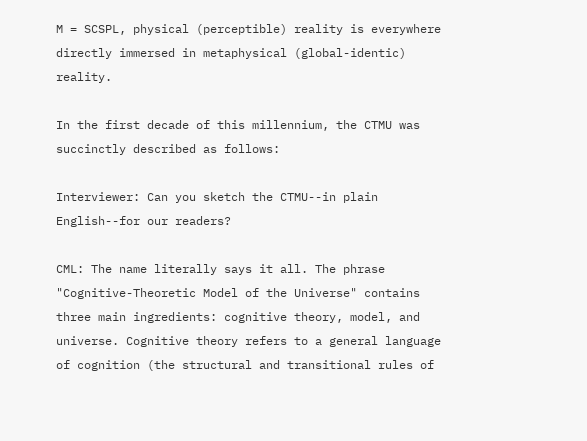M = SCSPL, physical (perceptible) reality is everywhere directly immersed in metaphysical (global-identic) reality.

In the first decade of this millennium, the CTMU was succinctly described as follows:

Interviewer: Can you sketch the CTMU--in plain English--for our readers?

CML: The name literally says it all. The phrase "Cognitive-Theoretic Model of the Universe" contains three main ingredients: cognitive theory, model, and universe. Cognitive theory refers to a general language of cognition (the structural and transitional rules of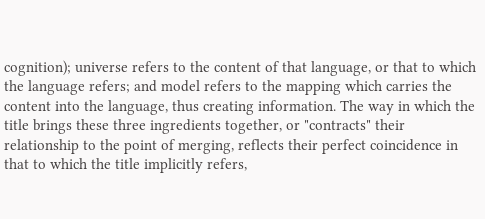cognition); universe refers to the content of that language, or that to which the language refers; and model refers to the mapping which carries the content into the language, thus creating information. The way in which the title brings these three ingredients together, or "contracts" their relationship to the point of merging, reflects their perfect coincidence in that to which the title implicitly refers,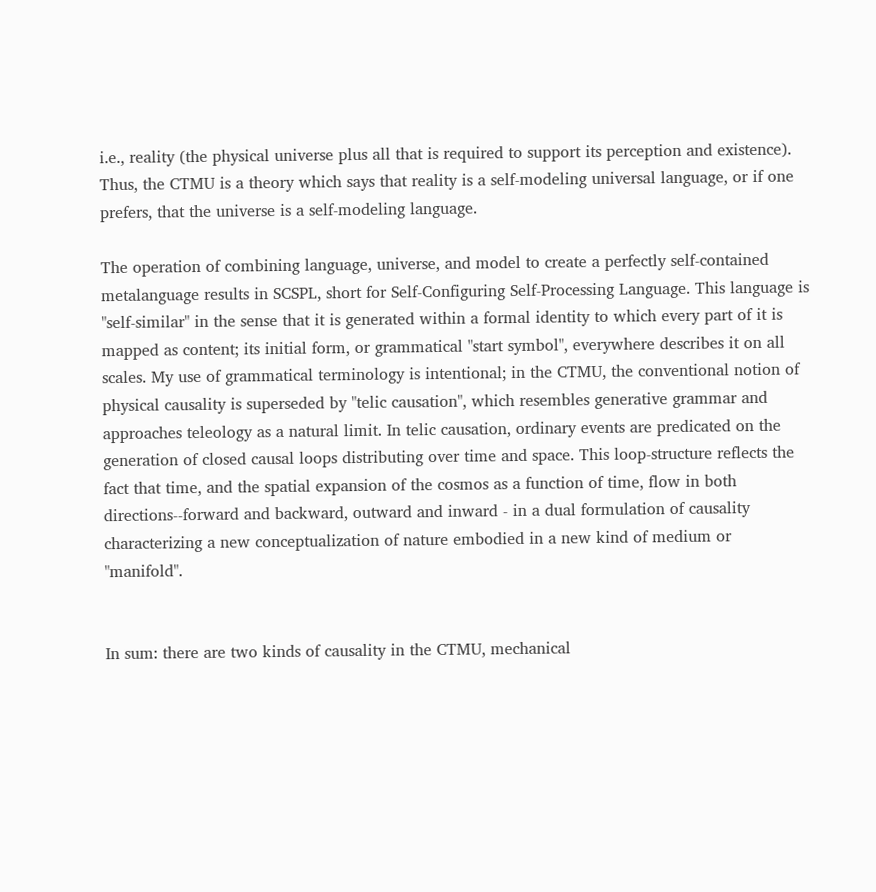i.e., reality (the physical universe plus all that is required to support its perception and existence). Thus, the CTMU is a theory which says that reality is a self-modeling universal language, or if one prefers, that the universe is a self-modeling language.

The operation of combining language, universe, and model to create a perfectly self-contained metalanguage results in SCSPL, short for Self-Configuring Self-Processing Language. This language is "self-similar" in the sense that it is generated within a formal identity to which every part of it is mapped as content; its initial form, or grammatical "start symbol", everywhere describes it on all scales. My use of grammatical terminology is intentional; in the CTMU, the conventional notion of physical causality is superseded by "telic causation", which resembles generative grammar and approaches teleology as a natural limit. In telic causation, ordinary events are predicated on the generation of closed causal loops distributing over time and space. This loop-structure reflects the fact that time, and the spatial expansion of the cosmos as a function of time, flow in both directions--forward and backward, outward and inward - in a dual formulation of causality characterizing a new conceptualization of nature embodied in a new kind of medium or "manifold".


In sum: there are two kinds of causality in the CTMU, mechanical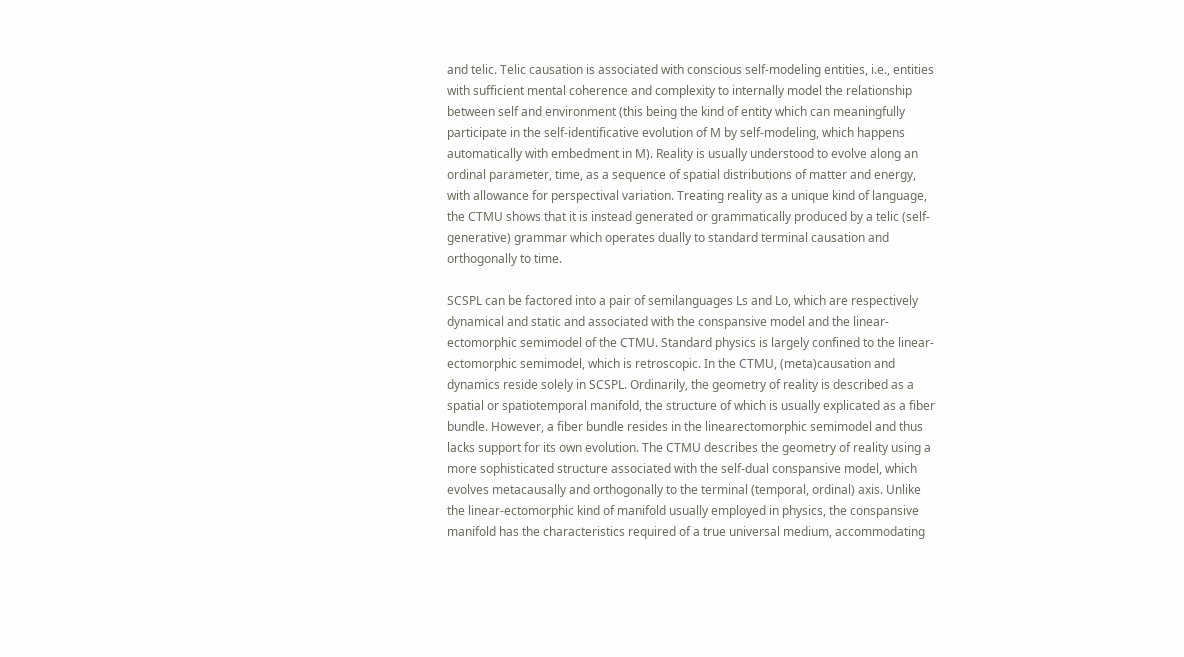and telic. Telic causation is associated with conscious self-modeling entities, i.e., entities with sufficient mental coherence and complexity to internally model the relationship between self and environment (this being the kind of entity which can meaningfully participate in the self-identificative evolution of M by self-modeling, which happens automatically with embedment in M). Reality is usually understood to evolve along an ordinal parameter, time, as a sequence of spatial distributions of matter and energy, with allowance for perspectival variation. Treating reality as a unique kind of language, the CTMU shows that it is instead generated or grammatically produced by a telic (self-generative) grammar which operates dually to standard terminal causation and orthogonally to time.

SCSPL can be factored into a pair of semilanguages Ls and Lo, which are respectively dynamical and static and associated with the conspansive model and the linear-ectomorphic semimodel of the CTMU. Standard physics is largely confined to the linear-ectomorphic semimodel, which is retroscopic. In the CTMU, (meta)causation and dynamics reside solely in SCSPL. Ordinarily, the geometry of reality is described as a spatial or spatiotemporal manifold, the structure of which is usually explicated as a fiber bundle. However, a fiber bundle resides in the linearectomorphic semimodel and thus lacks support for its own evolution. The CTMU describes the geometry of reality using a more sophisticated structure associated with the self-dual conspansive model, which evolves metacausally and orthogonally to the terminal (temporal, ordinal) axis. Unlike the linear-ectomorphic kind of manifold usually employed in physics, the conspansive manifold has the characteristics required of a true universal medium, accommodating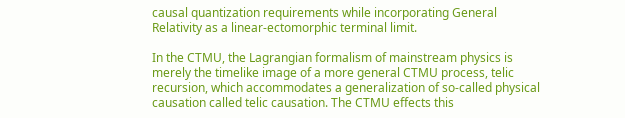causal quantization requirements while incorporating General Relativity as a linear-ectomorphic terminal limit.

In the CTMU, the Lagrangian formalism of mainstream physics is merely the timelike image of a more general CTMU process, telic recursion, which accommodates a generalization of so-called physical causation called telic causation. The CTMU effects this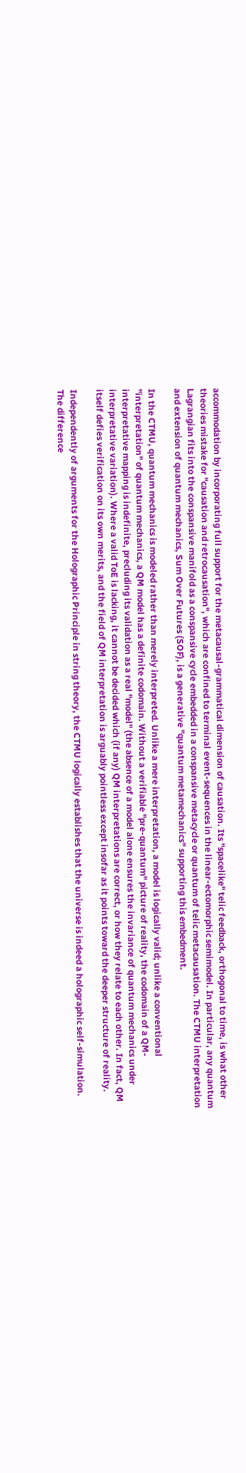accommodation by incorporating full support for the metacausal-grammatical dimension of causation. Its "spacelike" telic feedback, orthogonal to time, is what other theories mistake for "causation and retrocausation", which are confined to terminal event-sequences in the linear-ectomorphic semimodel. In particular, any quantum Lagrangian fits into the conspansive manifold as a conspansive cycle embedded in a conspansive metacycle or quantum of telic metacausation. The CTMU interpretation and extension of quantum mechanics, Sum Over Futures (SOF), is a generative "quantum metamechanics" supporting this embedment.

In the CTMU, quantum mechanics is modeled rather than merely interpreted. Unlike a mere interpretation, a model is logically valid; unlike a conventional "interpretation" of quantum mechanics, a QM model has a definite codomain. Without a verifiable "pre-quantum" picture of reality, the codomain of a QM-interpretative mapping is indefinite, precluding its validation as a real "model" (the absence of a model alone ensures the invariance of quantum mechanics under interpretative variation). Where a valid ToE is lacking, it cannot be decided which (if any) QM interpretations are correct, or how they relate to each other. In fact, QM itself defies verification on its own merits, and the field of QM interpretation is arguably pointless except insofar as it points toward the deeper structure of reality.

Independently of arguments for the Holographic Principle in string theory, the CTMU logically establishes that the universe is indeed a holographic self-simulation. The difference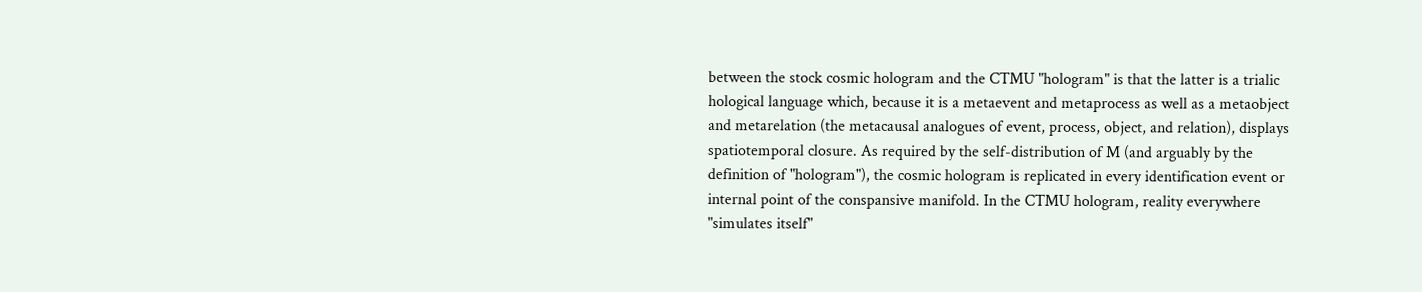between the stock cosmic hologram and the CTMU "hologram" is that the latter is a trialic hological language which, because it is a metaevent and metaprocess as well as a metaobject and metarelation (the metacausal analogues of event, process, object, and relation), displays spatiotemporal closure. As required by the self-distribution of M (and arguably by the definition of "hologram"), the cosmic hologram is replicated in every identification event or internal point of the conspansive manifold. In the CTMU hologram, reality everywhere "simulates itself"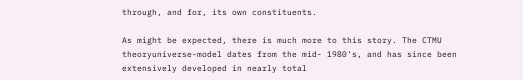through, and for, its own constituents.

As might be expected, there is much more to this story. The CTMU theoryuniverse-model dates from the mid- 1980's, and has since been extensively developed in nearly total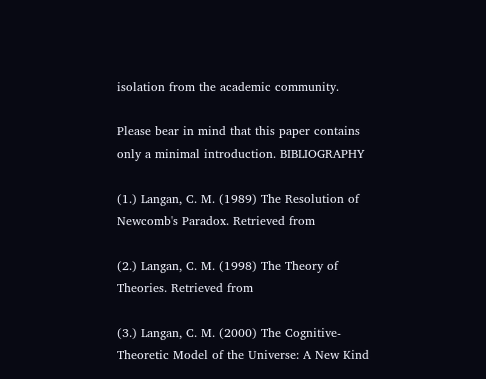isolation from the academic community.

Please bear in mind that this paper contains only a minimal introduction. BIBLIOGRAPHY

(1.) Langan, C. M. (1989) The Resolution of Newcomb's Paradox. Retrieved from

(2.) Langan, C. M. (1998) The Theory of Theories. Retrieved from

(3.) Langan, C. M. (2000) The Cognitive-Theoretic Model of the Universe: A New Kind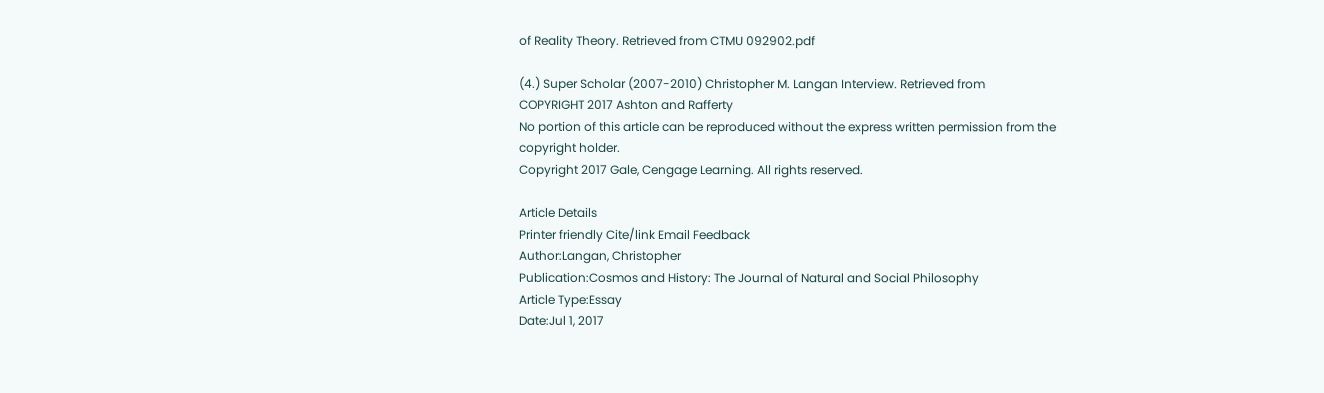of Reality Theory. Retrieved from CTMU 092902.pdf

(4.) Super Scholar (2007-2010) Christopher M. Langan Interview. Retrieved from
COPYRIGHT 2017 Ashton and Rafferty
No portion of this article can be reproduced without the express written permission from the copyright holder.
Copyright 2017 Gale, Cengage Learning. All rights reserved.

Article Details
Printer friendly Cite/link Email Feedback
Author:Langan, Christopher
Publication:Cosmos and History: The Journal of Natural and Social Philosophy
Article Type:Essay
Date:Jul 1, 2017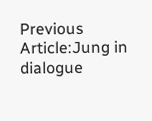Previous Article:Jung in dialogue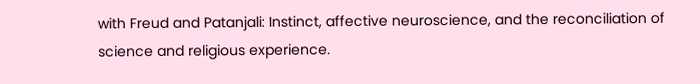with Freud and Patanjali: Instinct, affective neuroscience, and the reconciliation of science and religious experience.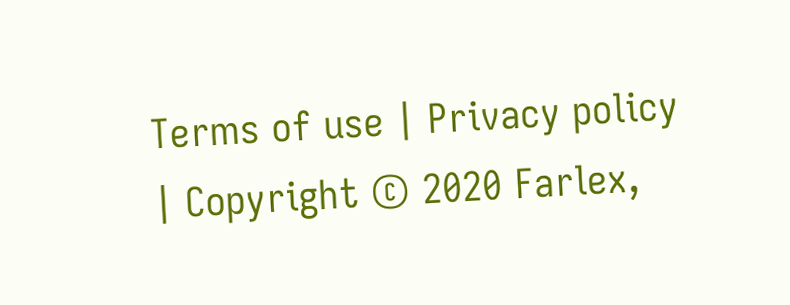Terms of use | Privacy policy | Copyright © 2020 Farlex,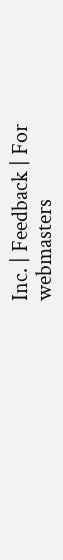Inc. | Feedback | For webmasters